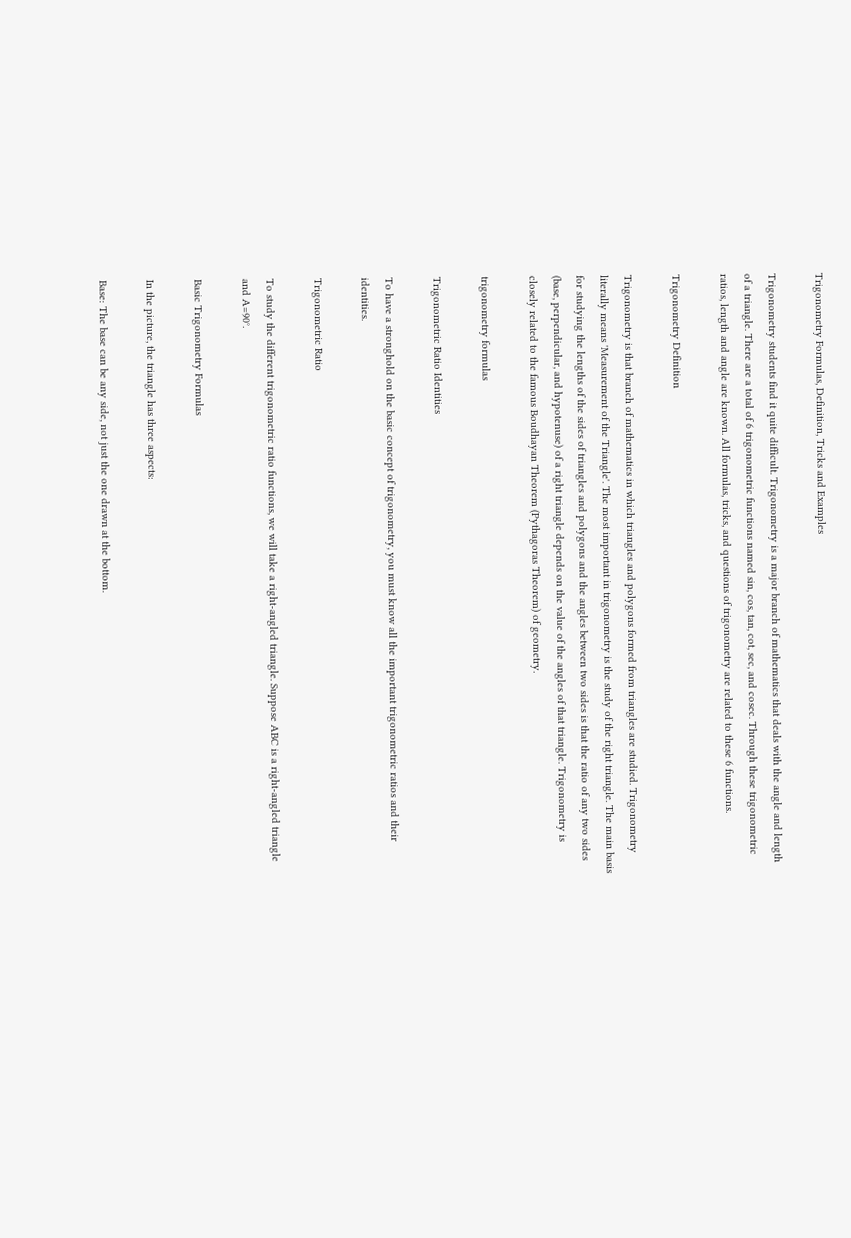Trigonometry Formulas, Definition, Tricks and Examples

Trigonometry students find it quite difficult. Trigonometry is a major branch of mathematics that deals with the angle and length of a triangle. There are a total of 6 trigonometric functions named sin, cos, tan, cot, sec, and cosec. Through these trigonometric ratios, length and angle are known. All formulas, tricks, and questions of trigonometry are related to these 6 functions.

Trigonometry Definition

Trigonometry is that branch of mathematics in which triangles and polygons formed from triangles are studied. Trigonometry literally means 'Measurement of the Triangle'. The most important in trigonometry is the study of the right triangle. The main basis for studying the lengths of the sides of triangles and polygons and the angles between two sides is that the ratio of any two sides (base, perpendicular, and hypotenuse) of a right triangle depends on the value of the angles of that triangle. Trigonometry is closely related to the famous Boudhayan Theorem (Pythagoras Theorem) of geometry.

trigonometry formulas

Trigonometric Ratio Identities

To have a stronghold on the basic concept of trigonometry, you must know all the important trigonometric ratios and their identities.

Trigonometric Ratio

To study the different trigonometric ratio functions, we will take a right-angled triangle. Suppose ABC is a right-angled triangle and A=90°.

Basic Trigonometry Formulas

In the picture, the triangle has three aspects:

Base: The base can be any side, not just the one drawn at the bottom.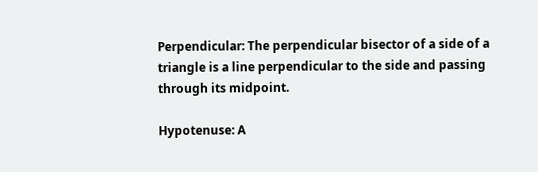Perpendicular: The perpendicular bisector of a side of a triangle is a line perpendicular to the side and passing through its midpoint.

Hypotenuse: A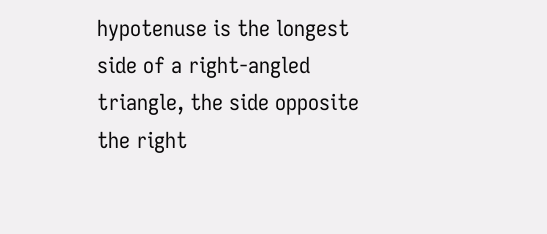hypotenuse is the longest side of a right-angled triangle, the side opposite the right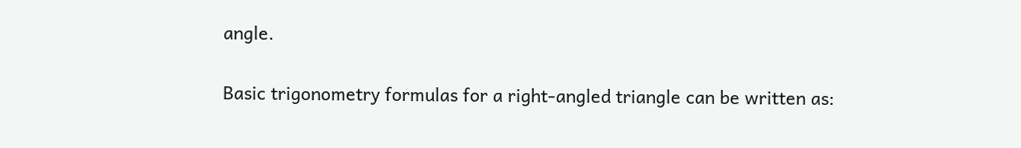angle.

Basic trigonometry formulas for a right-angled triangle can be written as: